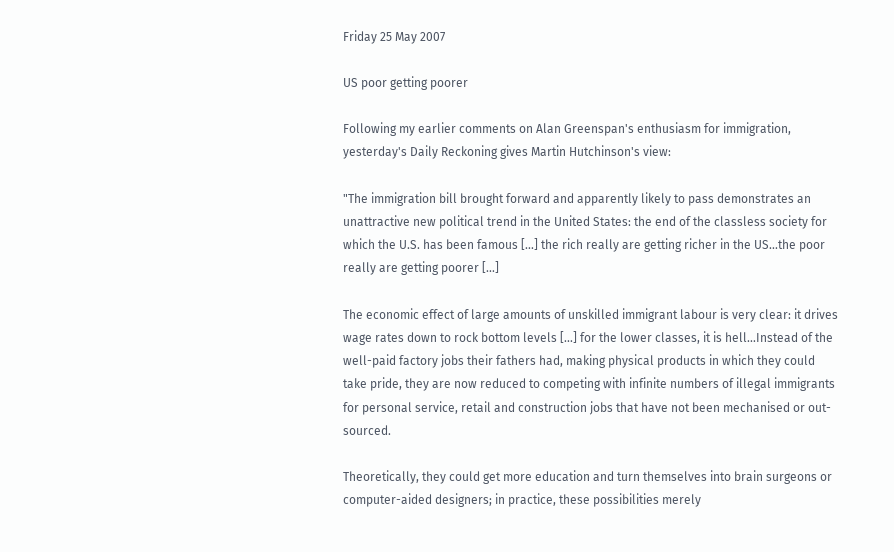Friday 25 May 2007

US poor getting poorer

Following my earlier comments on Alan Greenspan's enthusiasm for immigration, yesterday's Daily Reckoning gives Martin Hutchinson's view:

"The immigration bill brought forward and apparently likely to pass demonstrates an unattractive new political trend in the United States: the end of the classless society for which the U.S. has been famous [...] the rich really are getting richer in the US...the poor really are getting poorer [...]

The economic effect of large amounts of unskilled immigrant labour is very clear: it drives wage rates down to rock bottom levels [...] for the lower classes, it is hell...Instead of the well-paid factory jobs their fathers had, making physical products in which they could take pride, they are now reduced to competing with infinite numbers of illegal immigrants for personal service, retail and construction jobs that have not been mechanised or out-sourced.

Theoretically, they could get more education and turn themselves into brain surgeons or computer-aided designers; in practice, these possibilities merely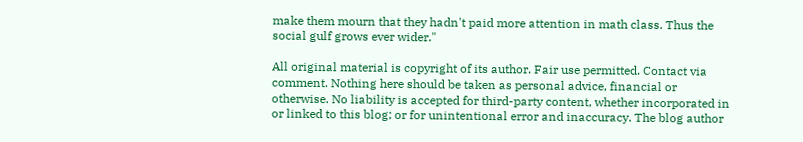make them mourn that they hadn't paid more attention in math class. Thus the social gulf grows ever wider."

All original material is copyright of its author. Fair use permitted. Contact via comment. Nothing here should be taken as personal advice, financial or otherwise. No liability is accepted for third-party content, whether incorporated in or linked to this blog; or for unintentional error and inaccuracy. The blog author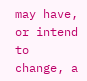may have, or intend to change, a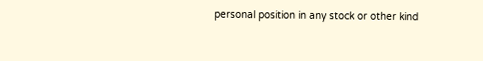personal position in any stock or other kind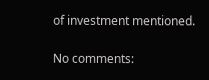of investment mentioned.

No comments: